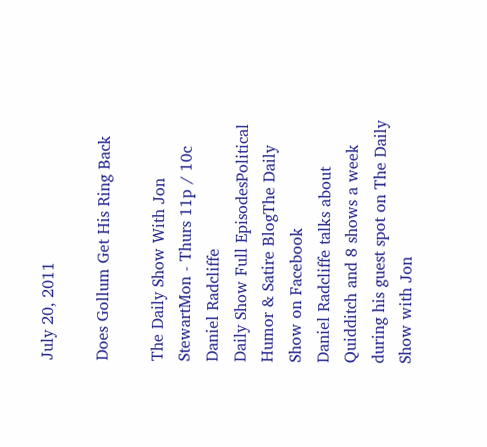July 20, 2011

Does Gollum Get His Ring Back

The Daily Show With Jon StewartMon - Thurs 11p / 10c
Daniel Radcliffe
Daily Show Full EpisodesPolitical Humor & Satire BlogThe Daily Show on Facebook
Daniel Radcliffe talks about Quidditch and 8 shows a week during his guest spot on The Daily Show with Jon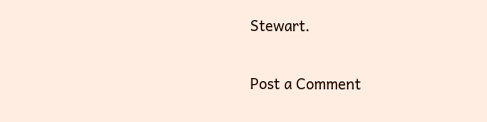Stewart.


Post a Comment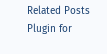Related Posts Plugin for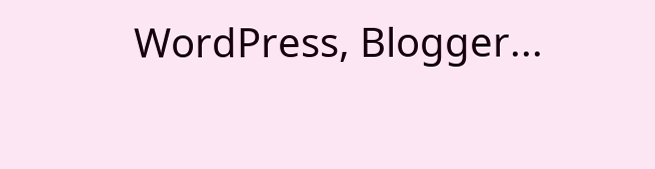WordPress, Blogger...